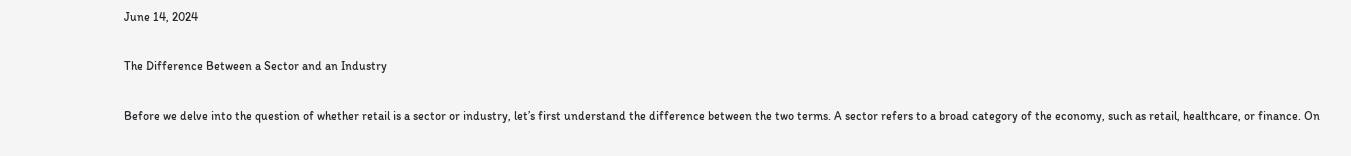June 14, 2024

The Difference Between a Sector and an Industry

Before we delve into the question of whether retail is a sector or industry, let’s first understand the difference between the two terms. A sector refers to a broad category of the economy, such as retail, healthcare, or finance. On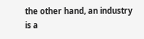the other hand, an industry is a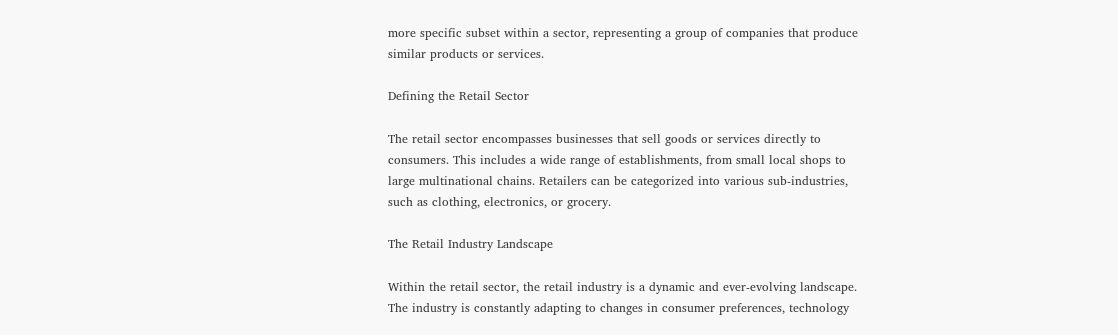more specific subset within a sector, representing a group of companies that produce similar products or services.

Defining the Retail Sector

The retail sector encompasses businesses that sell goods or services directly to consumers. This includes a wide range of establishments, from small local shops to large multinational chains. Retailers can be categorized into various sub-industries, such as clothing, electronics, or grocery.

The Retail Industry Landscape

Within the retail sector, the retail industry is a dynamic and ever-evolving landscape. The industry is constantly adapting to changes in consumer preferences, technology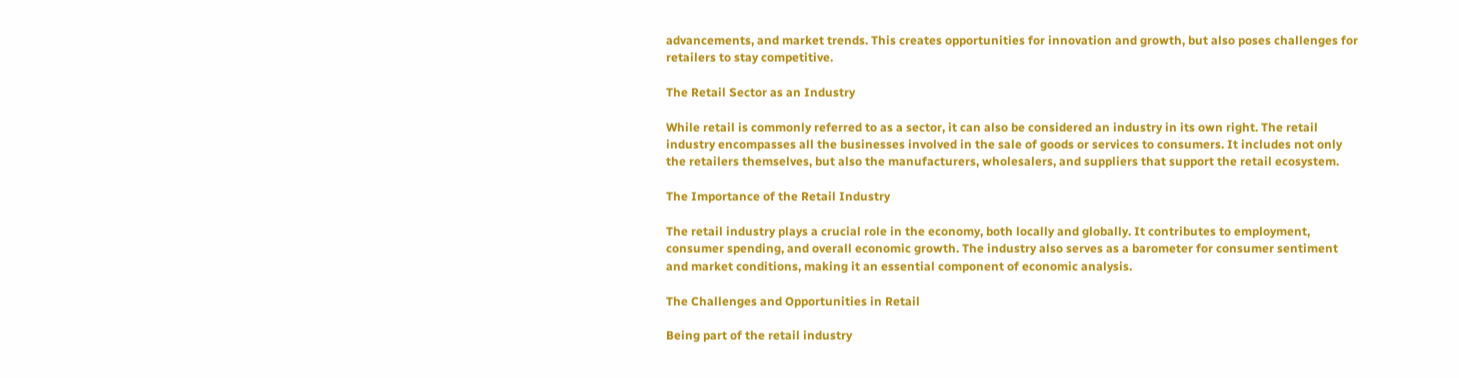advancements, and market trends. This creates opportunities for innovation and growth, but also poses challenges for retailers to stay competitive.

The Retail Sector as an Industry

While retail is commonly referred to as a sector, it can also be considered an industry in its own right. The retail industry encompasses all the businesses involved in the sale of goods or services to consumers. It includes not only the retailers themselves, but also the manufacturers, wholesalers, and suppliers that support the retail ecosystem.

The Importance of the Retail Industry

The retail industry plays a crucial role in the economy, both locally and globally. It contributes to employment, consumer spending, and overall economic growth. The industry also serves as a barometer for consumer sentiment and market conditions, making it an essential component of economic analysis.

The Challenges and Opportunities in Retail

Being part of the retail industry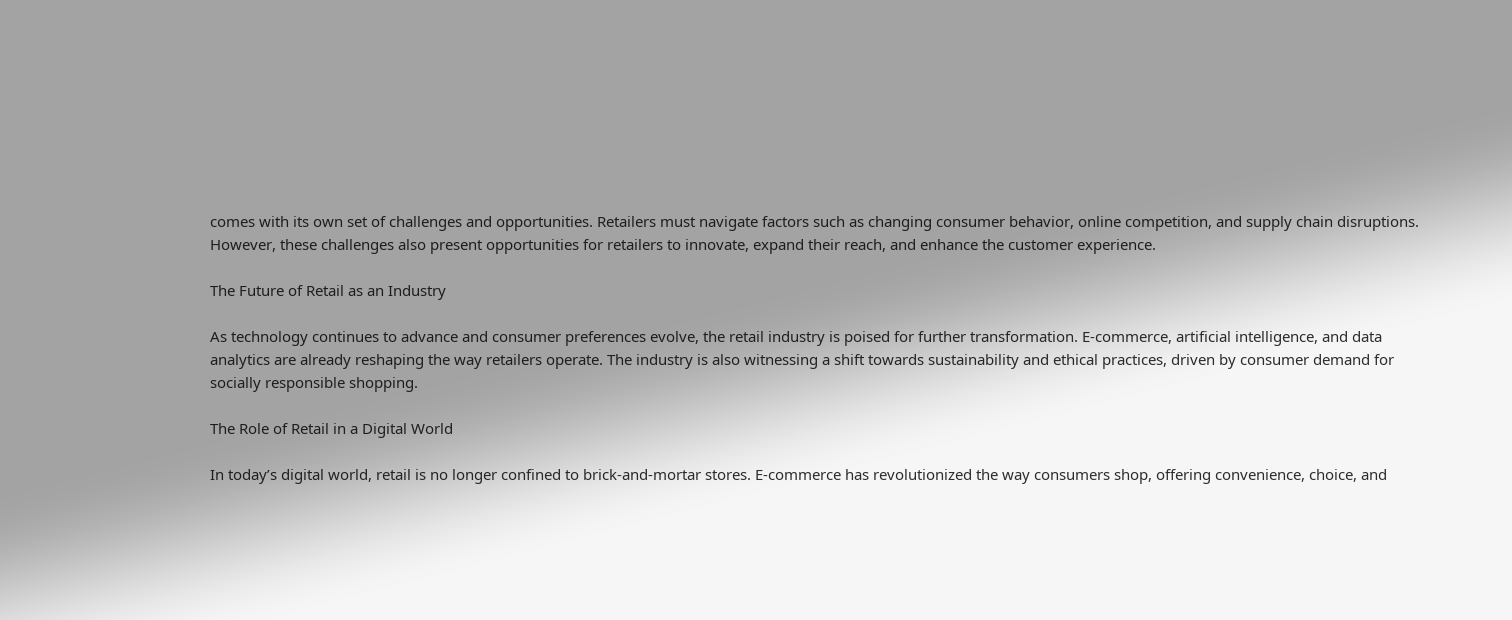comes with its own set of challenges and opportunities. Retailers must navigate factors such as changing consumer behavior, online competition, and supply chain disruptions. However, these challenges also present opportunities for retailers to innovate, expand their reach, and enhance the customer experience.

The Future of Retail as an Industry

As technology continues to advance and consumer preferences evolve, the retail industry is poised for further transformation. E-commerce, artificial intelligence, and data analytics are already reshaping the way retailers operate. The industry is also witnessing a shift towards sustainability and ethical practices, driven by consumer demand for socially responsible shopping.

The Role of Retail in a Digital World

In today’s digital world, retail is no longer confined to brick-and-mortar stores. E-commerce has revolutionized the way consumers shop, offering convenience, choice, and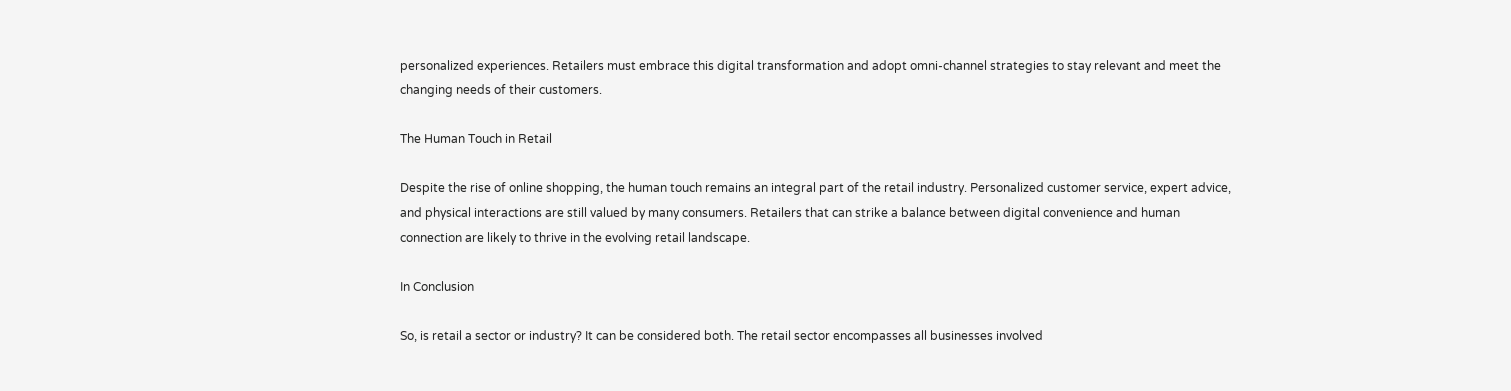personalized experiences. Retailers must embrace this digital transformation and adopt omni-channel strategies to stay relevant and meet the changing needs of their customers.

The Human Touch in Retail

Despite the rise of online shopping, the human touch remains an integral part of the retail industry. Personalized customer service, expert advice, and physical interactions are still valued by many consumers. Retailers that can strike a balance between digital convenience and human connection are likely to thrive in the evolving retail landscape.

In Conclusion

So, is retail a sector or industry? It can be considered both. The retail sector encompasses all businesses involved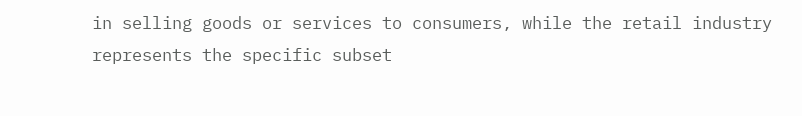in selling goods or services to consumers, while the retail industry represents the specific subset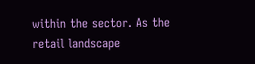within the sector. As the retail landscape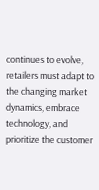continues to evolve, retailers must adapt to the changing market dynamics, embrace technology, and prioritize the customer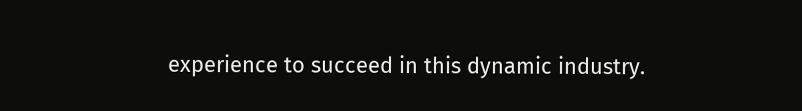experience to succeed in this dynamic industry.